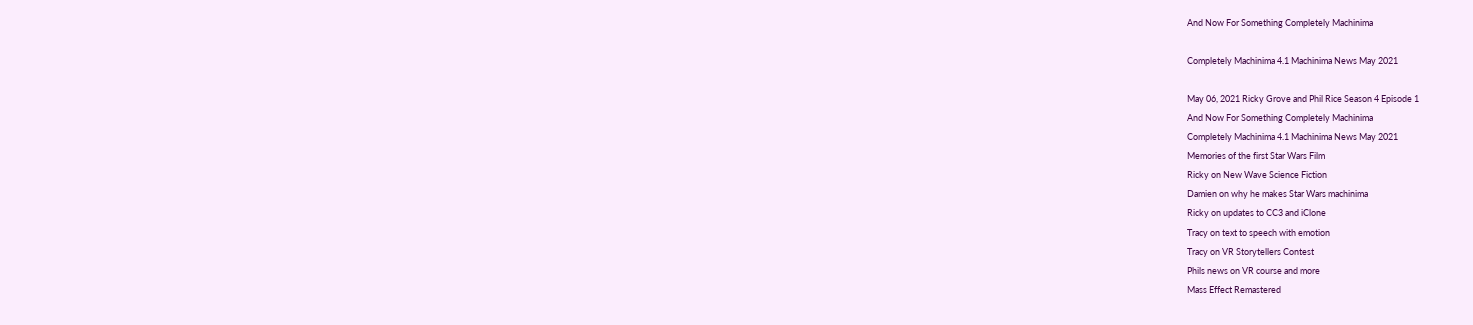And Now For Something Completely Machinima

Completely Machinima 4.1 Machinima News May 2021

May 06, 2021 Ricky Grove and Phil Rice Season 4 Episode 1
And Now For Something Completely Machinima
Completely Machinima 4.1 Machinima News May 2021
Memories of the first Star Wars Film
Ricky on New Wave Science Fiction
Damien on why he makes Star Wars machinima
Ricky on updates to CC3 and iClone
Tracy on text to speech with emotion
Tracy on VR Storytellers Contest
Phils news on VR course and more
Mass Effect Remastered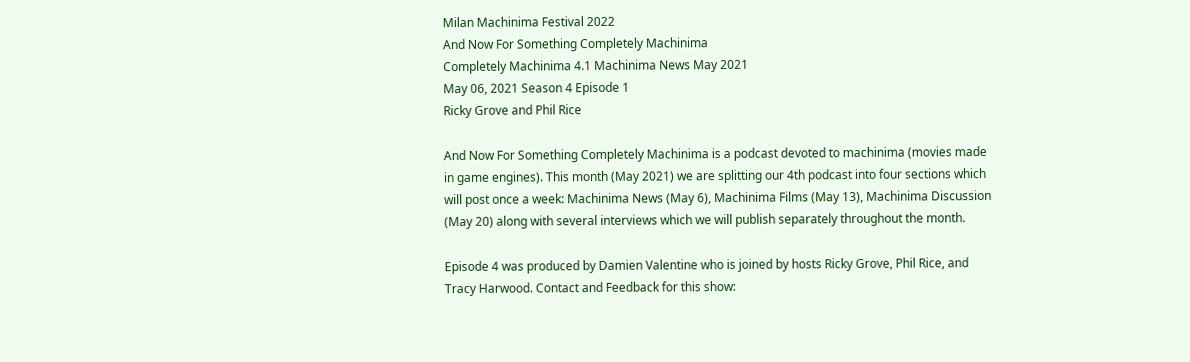Milan Machinima Festival 2022
And Now For Something Completely Machinima
Completely Machinima 4.1 Machinima News May 2021
May 06, 2021 Season 4 Episode 1
Ricky Grove and Phil Rice

And Now For Something Completely Machinima is a podcast devoted to machinima (movies made in game engines). This month (May 2021) we are splitting our 4th podcast into four sections which will post once a week: Machinima News (May 6), Machinima Films (May 13), Machinima Discussion (May 20) along with several interviews which we will publish separately throughout the month.

Episode 4 was produced by Damien Valentine who is joined by hosts Ricky Grove, Phil Rice, and Tracy Harwood. Contact and Feedback for this show: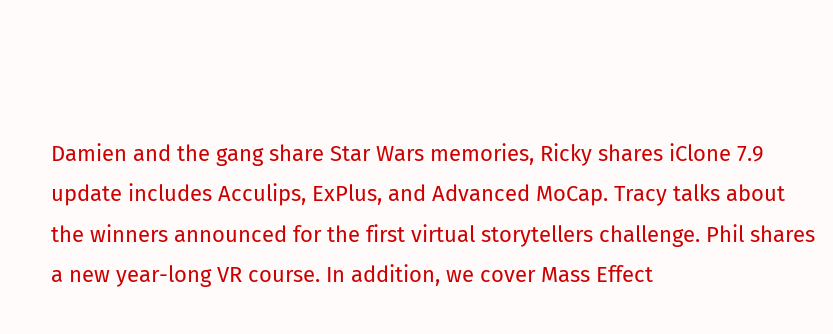Damien and the gang share Star Wars memories, Ricky shares iClone 7.9 update includes Acculips, ExPlus, and Advanced MoCap. Tracy talks about the winners announced for the first virtual storytellers challenge. Phil shares a new year-long VR course. In addition, we cover Mass Effect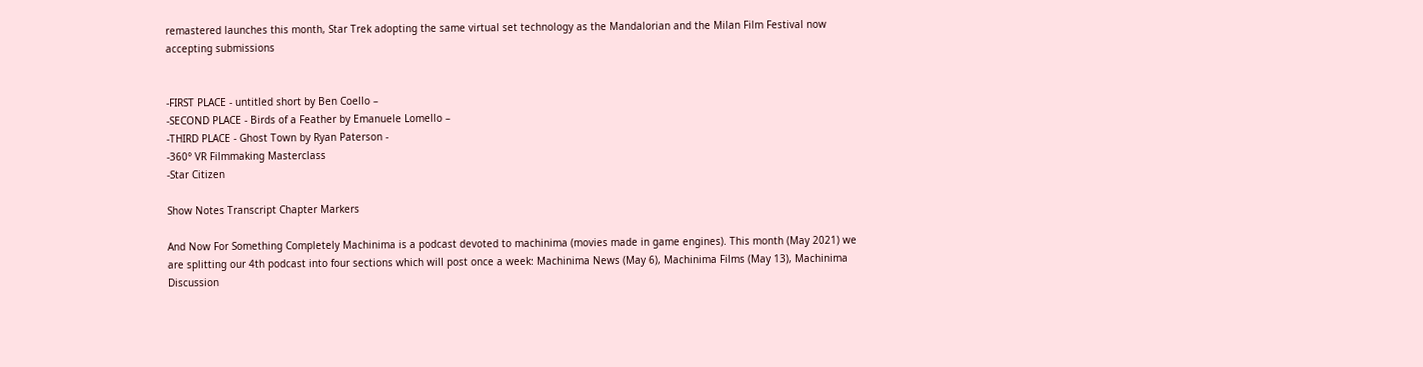remastered launches this month, Star Trek adopting the same virtual set technology as the Mandalorian and the Milan Film Festival now accepting submissions


-FIRST PLACE - untitled short by Ben Coello –
-SECOND PLACE - Birds of a Feather by Emanuele Lomello –
-THIRD PLACE - Ghost Town by Ryan Paterson -
-360° VR Filmmaking Masterclass
-Star Citizen

Show Notes Transcript Chapter Markers

And Now For Something Completely Machinima is a podcast devoted to machinima (movies made in game engines). This month (May 2021) we are splitting our 4th podcast into four sections which will post once a week: Machinima News (May 6), Machinima Films (May 13), Machinima Discussion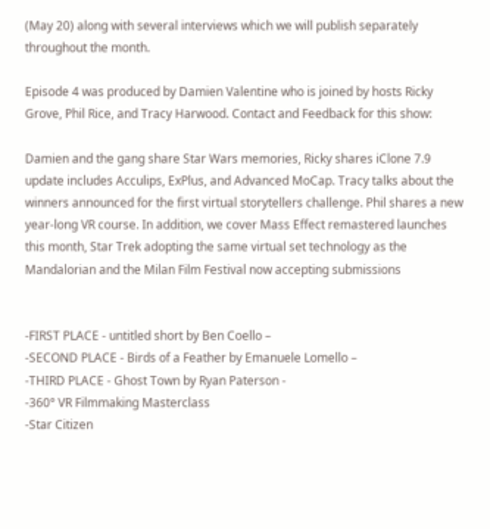(May 20) along with several interviews which we will publish separately throughout the month.

Episode 4 was produced by Damien Valentine who is joined by hosts Ricky Grove, Phil Rice, and Tracy Harwood. Contact and Feedback for this show:

Damien and the gang share Star Wars memories, Ricky shares iClone 7.9 update includes Acculips, ExPlus, and Advanced MoCap. Tracy talks about the winners announced for the first virtual storytellers challenge. Phil shares a new year-long VR course. In addition, we cover Mass Effect remastered launches this month, Star Trek adopting the same virtual set technology as the Mandalorian and the Milan Film Festival now accepting submissions


-FIRST PLACE - untitled short by Ben Coello –
-SECOND PLACE - Birds of a Feather by Emanuele Lomello –
-THIRD PLACE - Ghost Town by Ryan Paterson -
-360° VR Filmmaking Masterclass
-Star Citizen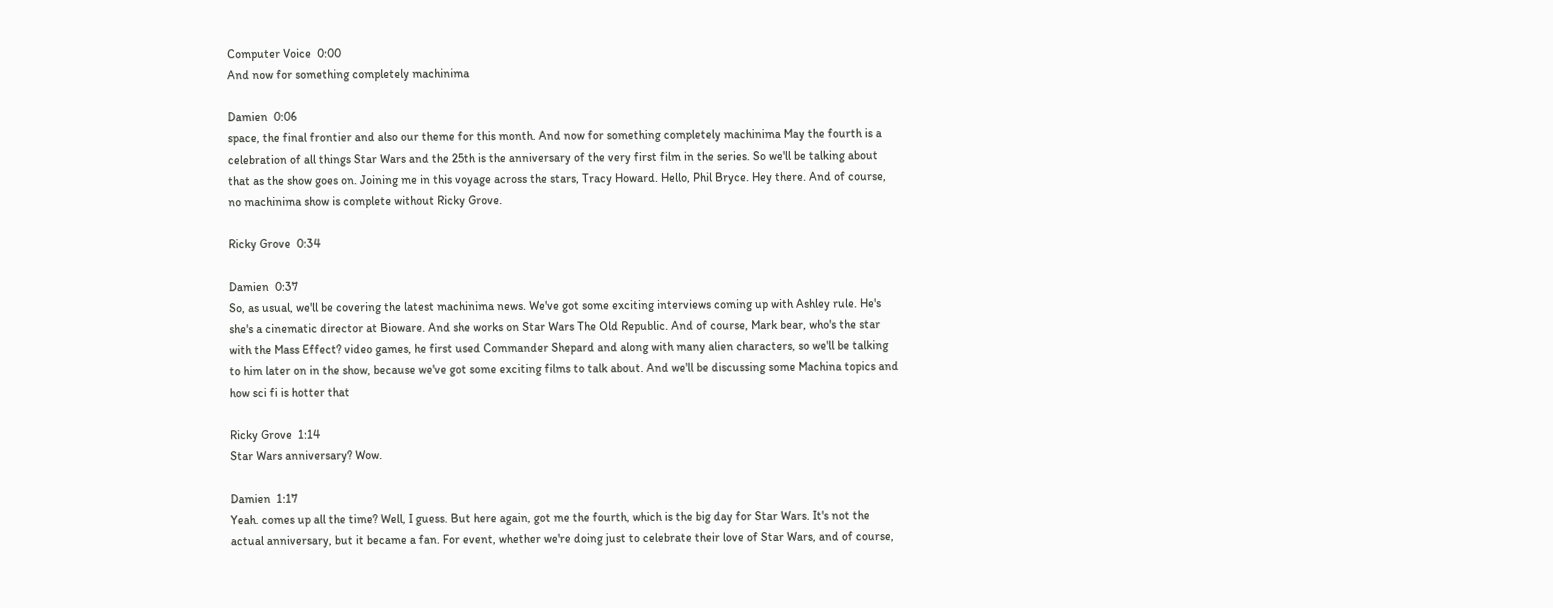Computer Voice  0:00
And now for something completely machinima

Damien  0:06
space, the final frontier and also our theme for this month. And now for something completely machinima May the fourth is a celebration of all things Star Wars and the 25th is the anniversary of the very first film in the series. So we'll be talking about that as the show goes on. Joining me in this voyage across the stars, Tracy Howard. Hello, Phil Bryce. Hey there. And of course, no machinima show is complete without Ricky Grove.

Ricky Grove  0:34

Damien  0:37
So, as usual, we'll be covering the latest machinima news. We've got some exciting interviews coming up with Ashley rule. He's she's a cinematic director at Bioware. And she works on Star Wars The Old Republic. And of course, Mark bear, who's the star with the Mass Effect? video games, he first used Commander Shepard and along with many alien characters, so we'll be talking to him later on in the show, because we've got some exciting films to talk about. And we'll be discussing some Machina topics and how sci fi is hotter that

Ricky Grove  1:14
Star Wars anniversary? Wow.

Damien  1:17
Yeah. comes up all the time? Well, I guess. But here again, got me the fourth, which is the big day for Star Wars. It's not the actual anniversary, but it became a fan. For event, whether we're doing just to celebrate their love of Star Wars, and of course,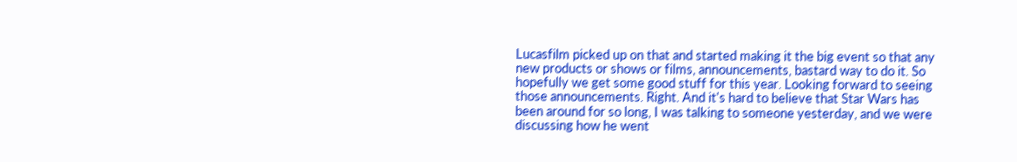Lucasfilm picked up on that and started making it the big event so that any new products or shows or films, announcements, bastard way to do it. So hopefully we get some good stuff for this year. Looking forward to seeing those announcements. Right. And it's hard to believe that Star Wars has been around for so long, I was talking to someone yesterday, and we were discussing how he went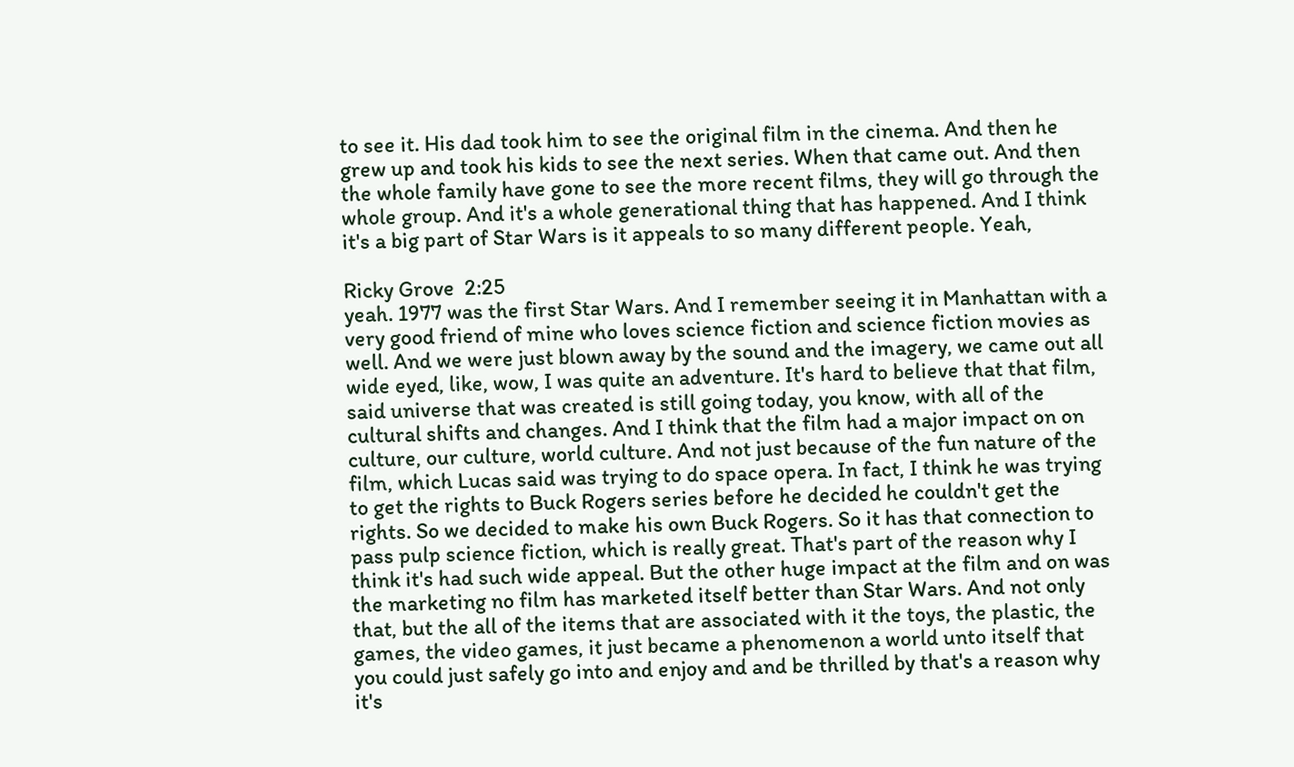to see it. His dad took him to see the original film in the cinema. And then he grew up and took his kids to see the next series. When that came out. And then the whole family have gone to see the more recent films, they will go through the whole group. And it's a whole generational thing that has happened. And I think it's a big part of Star Wars is it appeals to so many different people. Yeah,

Ricky Grove  2:25
yeah. 1977 was the first Star Wars. And I remember seeing it in Manhattan with a very good friend of mine who loves science fiction and science fiction movies as well. And we were just blown away by the sound and the imagery, we came out all wide eyed, like, wow, I was quite an adventure. It's hard to believe that that film, said universe that was created is still going today, you know, with all of the cultural shifts and changes. And I think that the film had a major impact on on culture, our culture, world culture. And not just because of the fun nature of the film, which Lucas said was trying to do space opera. In fact, I think he was trying to get the rights to Buck Rogers series before he decided he couldn't get the rights. So we decided to make his own Buck Rogers. So it has that connection to pass pulp science fiction, which is really great. That's part of the reason why I think it's had such wide appeal. But the other huge impact at the film and on was the marketing no film has marketed itself better than Star Wars. And not only that, but the all of the items that are associated with it the toys, the plastic, the games, the video games, it just became a phenomenon a world unto itself that you could just safely go into and enjoy and and be thrilled by that's a reason why it's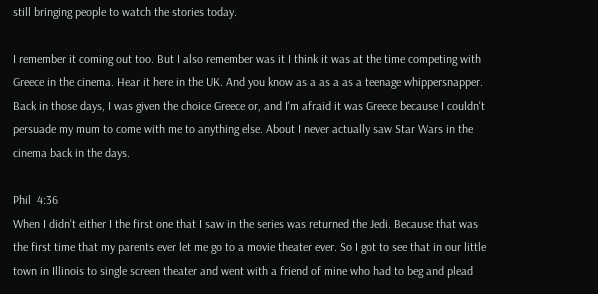still bringing people to watch the stories today.

I remember it coming out too. But I also remember was it I think it was at the time competing with Greece in the cinema. Hear it here in the UK. And you know as a as a as a teenage whippersnapper. Back in those days, I was given the choice Greece or, and I'm afraid it was Greece because I couldn't persuade my mum to come with me to anything else. About I never actually saw Star Wars in the cinema back in the days.

Phil  4:36
When I didn't either I the first one that I saw in the series was returned the Jedi. Because that was the first time that my parents ever let me go to a movie theater ever. So I got to see that in our little town in Illinois to single screen theater and went with a friend of mine who had to beg and plead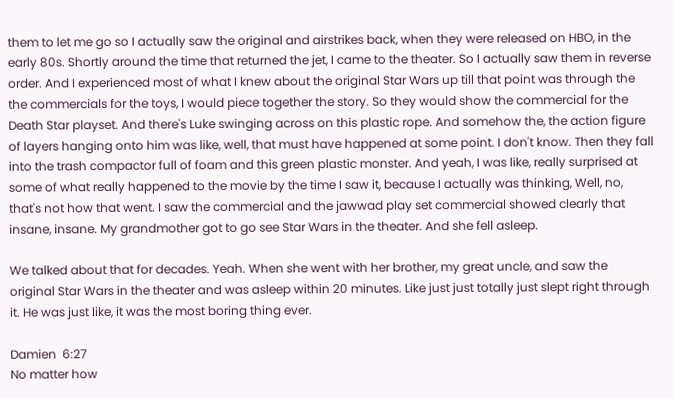them to let me go so I actually saw the original and airstrikes back, when they were released on HBO, in the early 80s. Shortly around the time that returned the jet, I came to the theater. So I actually saw them in reverse order. And I experienced most of what I knew about the original Star Wars up till that point was through the the commercials for the toys, I would piece together the story. So they would show the commercial for the Death Star playset. And there's Luke swinging across on this plastic rope. And somehow the, the action figure of layers hanging onto him was like, well, that must have happened at some point. I don't know. Then they fall into the trash compactor full of foam and this green plastic monster. And yeah, I was like, really surprised at some of what really happened to the movie by the time I saw it, because I actually was thinking, Well, no, that's not how that went. I saw the commercial and the jawwad play set commercial showed clearly that insane, insane. My grandmother got to go see Star Wars in the theater. And she fell asleep.

We talked about that for decades. Yeah. When she went with her brother, my great uncle, and saw the original Star Wars in the theater and was asleep within 20 minutes. Like just just totally just slept right through it. He was just like, it was the most boring thing ever.

Damien  6:27
No matter how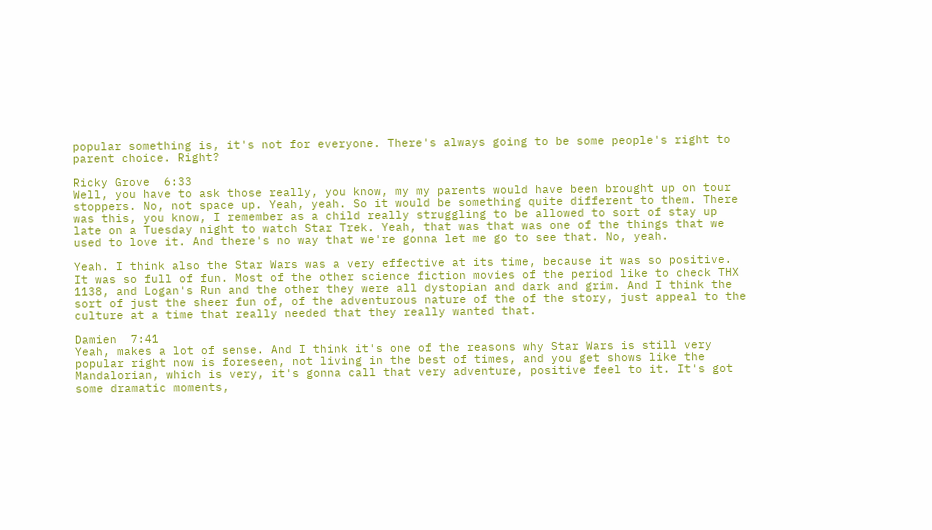popular something is, it's not for everyone. There's always going to be some people's right to parent choice. Right?

Ricky Grove  6:33
Well, you have to ask those really, you know, my my parents would have been brought up on tour stoppers. No, not space up. Yeah, yeah. So it would be something quite different to them. There was this, you know, I remember as a child really struggling to be allowed to sort of stay up late on a Tuesday night to watch Star Trek. Yeah, that was that was one of the things that we used to love it. And there's no way that we're gonna let me go to see that. No, yeah.

Yeah. I think also the Star Wars was a very effective at its time, because it was so positive. It was so full of fun. Most of the other science fiction movies of the period like to check THX 1138, and Logan's Run and the other they were all dystopian and dark and grim. And I think the sort of just the sheer fun of, of the adventurous nature of the of the story, just appeal to the culture at a time that really needed that they really wanted that.

Damien  7:41
Yeah, makes a lot of sense. And I think it's one of the reasons why Star Wars is still very popular right now is foreseen, not living in the best of times, and you get shows like the Mandalorian, which is very, it's gonna call that very adventure, positive feel to it. It's got some dramatic moments,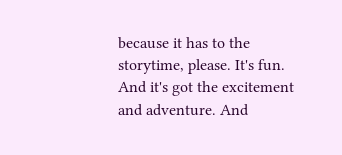because it has to the storytime, please. It's fun. And it's got the excitement and adventure. And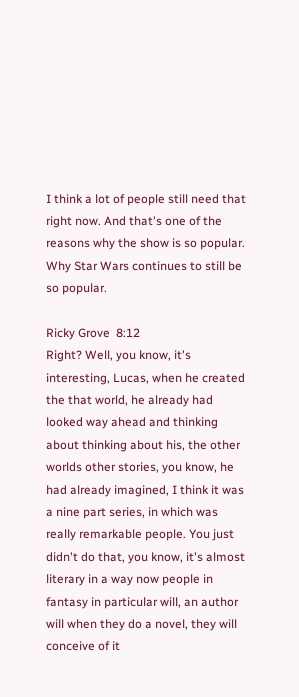I think a lot of people still need that right now. And that's one of the reasons why the show is so popular. Why Star Wars continues to still be so popular.

Ricky Grove  8:12
Right? Well, you know, it's interesting, Lucas, when he created the that world, he already had looked way ahead and thinking about thinking about his, the other worlds other stories, you know, he had already imagined, I think it was a nine part series, in which was really remarkable people. You just didn't do that, you know, it's almost literary in a way now people in fantasy in particular will, an author will when they do a novel, they will conceive of it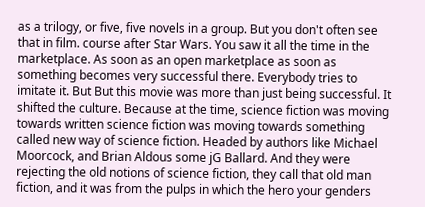as a trilogy, or five, five novels in a group. But you don't often see that in film. course after Star Wars. You saw it all the time in the marketplace. As soon as an open marketplace as soon as something becomes very successful there. Everybody tries to imitate it. But But this movie was more than just being successful. It shifted the culture. Because at the time, science fiction was moving towards written science fiction was moving towards something called new way of science fiction. Headed by authors like Michael Moorcock, and Brian Aldous some jG Ballard. And they were rejecting the old notions of science fiction, they call that old man fiction, and it was from the pulps in which the hero your genders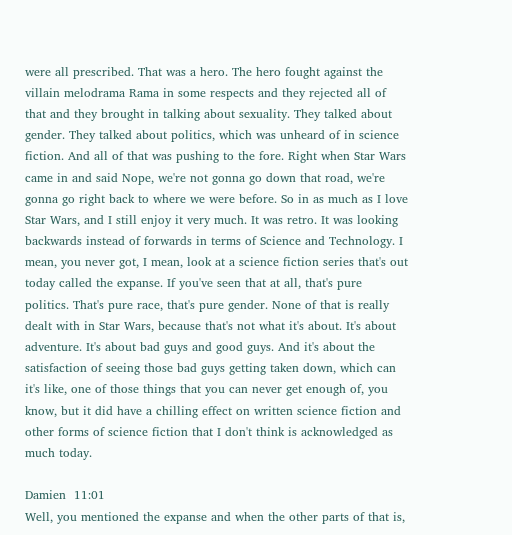were all prescribed. That was a hero. The hero fought against the villain melodrama Rama in some respects and they rejected all of that and they brought in talking about sexuality. They talked about gender. They talked about politics, which was unheard of in science fiction. And all of that was pushing to the fore. Right when Star Wars came in and said Nope, we're not gonna go down that road, we're gonna go right back to where we were before. So in as much as I love Star Wars, and I still enjoy it very much. It was retro. It was looking backwards instead of forwards in terms of Science and Technology. I mean, you never got, I mean, look at a science fiction series that's out today called the expanse. If you've seen that at all, that's pure politics. That's pure race, that's pure gender. None of that is really dealt with in Star Wars, because that's not what it's about. It's about adventure. It's about bad guys and good guys. And it's about the satisfaction of seeing those bad guys getting taken down, which can it's like, one of those things that you can never get enough of, you know, but it did have a chilling effect on written science fiction and other forms of science fiction that I don't think is acknowledged as much today.

Damien  11:01
Well, you mentioned the expanse and when the other parts of that is,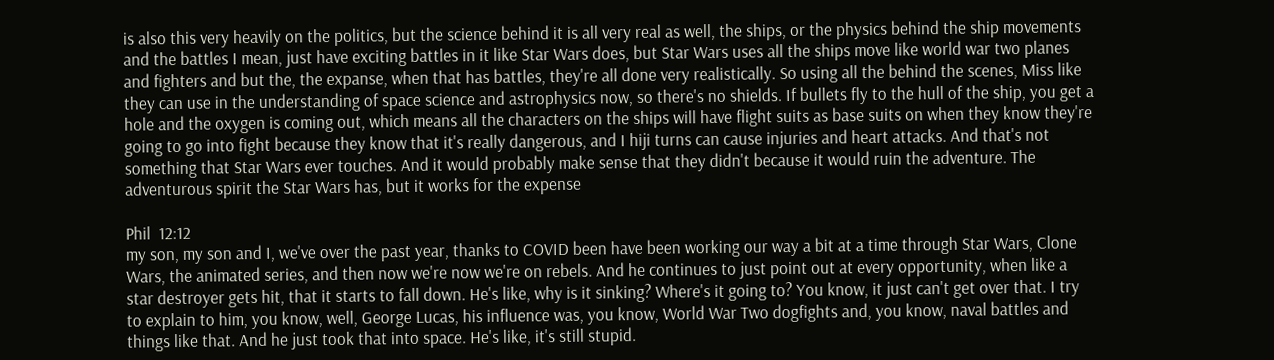is also this very heavily on the politics, but the science behind it is all very real as well, the ships, or the physics behind the ship movements and the battles I mean, just have exciting battles in it like Star Wars does, but Star Wars uses all the ships move like world war two planes and fighters and but the, the expanse, when that has battles, they're all done very realistically. So using all the behind the scenes, Miss like they can use in the understanding of space science and astrophysics now, so there's no shields. If bullets fly to the hull of the ship, you get a hole and the oxygen is coming out, which means all the characters on the ships will have flight suits as base suits on when they know they're going to go into fight because they know that it's really dangerous, and I hiji turns can cause injuries and heart attacks. And that's not something that Star Wars ever touches. And it would probably make sense that they didn't because it would ruin the adventure. The adventurous spirit the Star Wars has, but it works for the expense

Phil  12:12
my son, my son and I, we've over the past year, thanks to COVID been have been working our way a bit at a time through Star Wars, Clone Wars, the animated series, and then now we're now we're on rebels. And he continues to just point out at every opportunity, when like a star destroyer gets hit, that it starts to fall down. He's like, why is it sinking? Where's it going to? You know, it just can't get over that. I try to explain to him, you know, well, George Lucas, his influence was, you know, World War Two dogfights and, you know, naval battles and things like that. And he just took that into space. He's like, it's still stupid.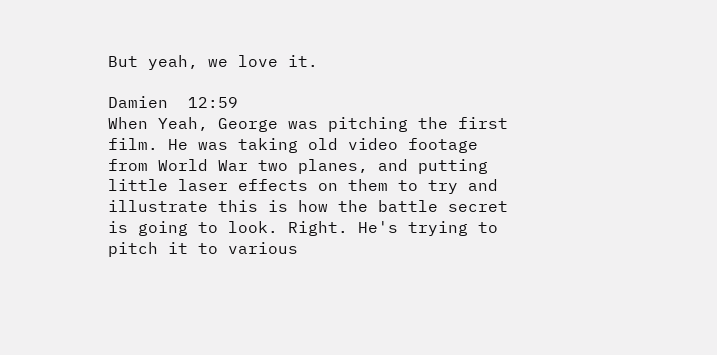But yeah, we love it.

Damien  12:59
When Yeah, George was pitching the first film. He was taking old video footage from World War two planes, and putting little laser effects on them to try and illustrate this is how the battle secret is going to look. Right. He's trying to pitch it to various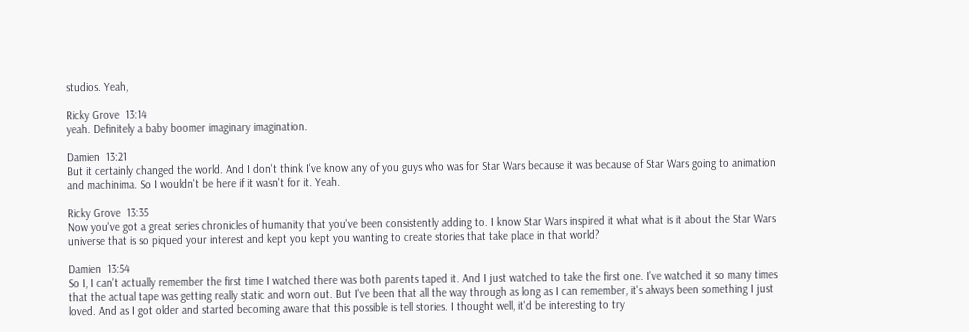studios. Yeah,

Ricky Grove  13:14
yeah. Definitely a baby boomer imaginary imagination.

Damien  13:21
But it certainly changed the world. And I don't think I've know any of you guys who was for Star Wars because it was because of Star Wars going to animation and machinima. So I wouldn't be here if it wasn't for it. Yeah.

Ricky Grove  13:35
Now you've got a great series chronicles of humanity that you've been consistently adding to. I know Star Wars inspired it what what is it about the Star Wars universe that is so piqued your interest and kept you kept you wanting to create stories that take place in that world?

Damien  13:54
So I, I can't actually remember the first time I watched there was both parents taped it. And I just watched to take the first one. I've watched it so many times that the actual tape was getting really static and worn out. But I've been that all the way through as long as I can remember, it's always been something I just loved. And as I got older and started becoming aware that this possible is tell stories. I thought well, it'd be interesting to try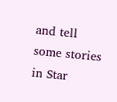and tell some stories in Star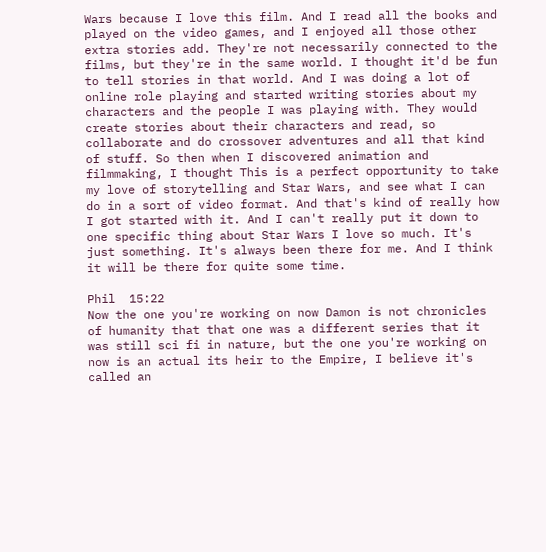Wars because I love this film. And I read all the books and played on the video games, and I enjoyed all those other extra stories add. They're not necessarily connected to the films, but they're in the same world. I thought it'd be fun to tell stories in that world. And I was doing a lot of online role playing and started writing stories about my characters and the people I was playing with. They would create stories about their characters and read, so collaborate and do crossover adventures and all that kind of stuff. So then when I discovered animation and filmmaking, I thought This is a perfect opportunity to take my love of storytelling and Star Wars, and see what I can do in a sort of video format. And that's kind of really how I got started with it. And I can't really put it down to one specific thing about Star Wars I love so much. It's just something. It's always been there for me. And I think it will be there for quite some time.

Phil  15:22
Now the one you're working on now Damon is not chronicles of humanity that that one was a different series that it was still sci fi in nature, but the one you're working on now is an actual its heir to the Empire, I believe it's called an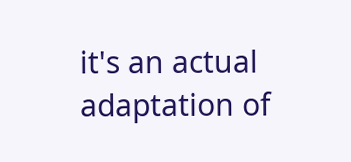it's an actual adaptation of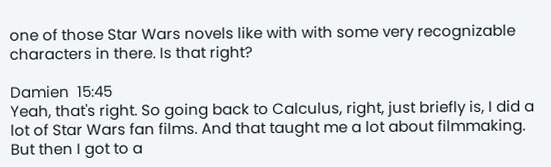one of those Star Wars novels like with with some very recognizable characters in there. Is that right?

Damien  15:45
Yeah, that's right. So going back to Calculus, right, just briefly is, I did a lot of Star Wars fan films. And that taught me a lot about filmmaking. But then I got to a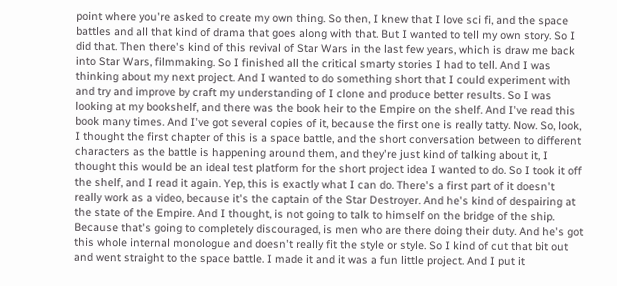point where you're asked to create my own thing. So then, I knew that I love sci fi, and the space battles and all that kind of drama that goes along with that. But I wanted to tell my own story. So I did that. Then there's kind of this revival of Star Wars in the last few years, which is draw me back into Star Wars, filmmaking. So I finished all the critical smarty stories I had to tell. And I was thinking about my next project. And I wanted to do something short that I could experiment with and try and improve by craft my understanding of I clone and produce better results. So I was looking at my bookshelf, and there was the book heir to the Empire on the shelf. And I've read this book many times. And I've got several copies of it, because the first one is really tatty. Now. So, look, I thought the first chapter of this is a space battle, and the short conversation between to different characters as the battle is happening around them, and they're just kind of talking about it, I thought this would be an ideal test platform for the short project idea I wanted to do. So I took it off the shelf, and I read it again. Yep, this is exactly what I can do. There's a first part of it doesn't really work as a video, because it's the captain of the Star Destroyer. And he's kind of despairing at the state of the Empire. And I thought, is not going to talk to himself on the bridge of the ship. Because that's going to completely discouraged, is men who are there doing their duty. And he's got this whole internal monologue and doesn't really fit the style or style. So I kind of cut that bit out and went straight to the space battle. I made it and it was a fun little project. And I put it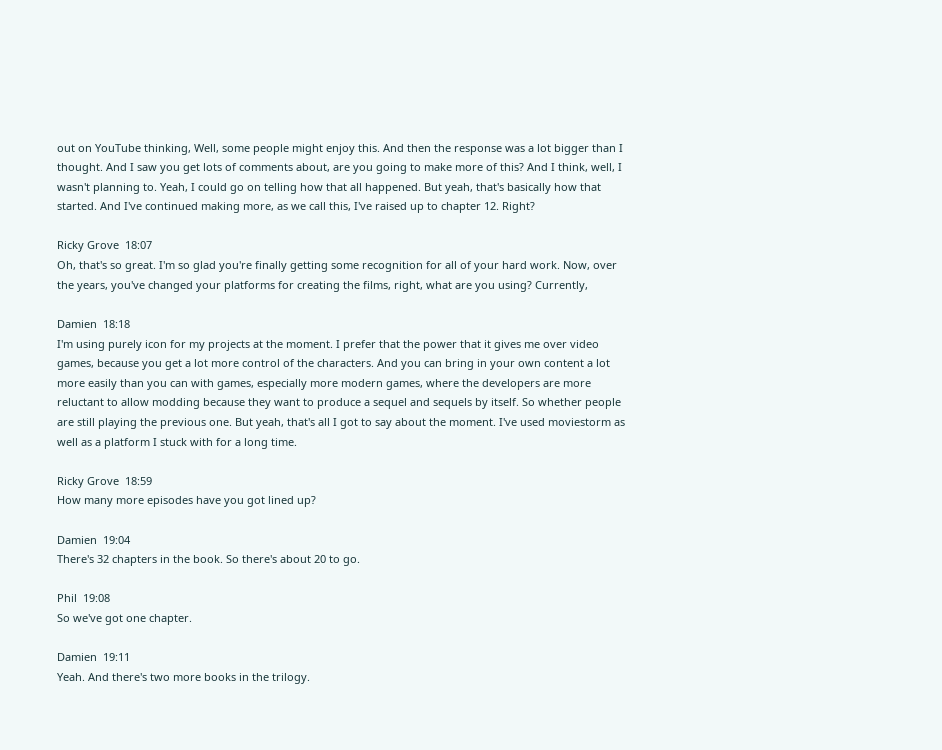out on YouTube thinking, Well, some people might enjoy this. And then the response was a lot bigger than I thought. And I saw you get lots of comments about, are you going to make more of this? And I think, well, I wasn't planning to. Yeah, I could go on telling how that all happened. But yeah, that's basically how that started. And I've continued making more, as we call this, I've raised up to chapter 12. Right?

Ricky Grove  18:07
Oh, that's so great. I'm so glad you're finally getting some recognition for all of your hard work. Now, over the years, you've changed your platforms for creating the films, right, what are you using? Currently,

Damien  18:18
I'm using purely icon for my projects at the moment. I prefer that the power that it gives me over video games, because you get a lot more control of the characters. And you can bring in your own content a lot more easily than you can with games, especially more modern games, where the developers are more reluctant to allow modding because they want to produce a sequel and sequels by itself. So whether people are still playing the previous one. But yeah, that's all I got to say about the moment. I've used moviestorm as well as a platform I stuck with for a long time.

Ricky Grove  18:59
How many more episodes have you got lined up?

Damien  19:04
There's 32 chapters in the book. So there's about 20 to go.

Phil  19:08
So we've got one chapter.

Damien  19:11
Yeah. And there's two more books in the trilogy.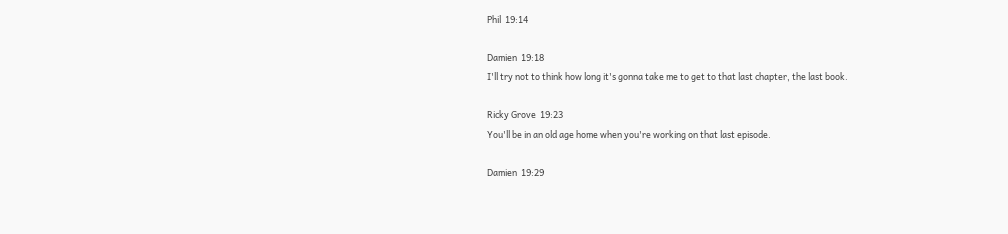Phil  19:14

Damien  19:18
I'll try not to think how long it's gonna take me to get to that last chapter, the last book.

Ricky Grove  19:23
You'll be in an old age home when you're working on that last episode.

Damien  19:29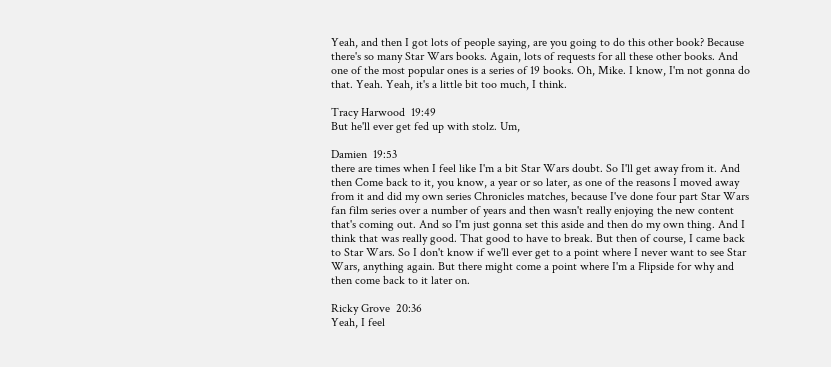Yeah, and then I got lots of people saying, are you going to do this other book? Because there's so many Star Wars books. Again, lots of requests for all these other books. And one of the most popular ones is a series of 19 books. Oh, Mike. I know, I'm not gonna do that. Yeah. Yeah, it's a little bit too much, I think.

Tracy Harwood  19:49
But he'll ever get fed up with stolz. Um,

Damien  19:53
there are times when I feel like I'm a bit Star Wars doubt. So I'll get away from it. And then Come back to it, you know, a year or so later, as one of the reasons I moved away from it and did my own series Chronicles matches, because I've done four part Star Wars fan film series over a number of years and then wasn't really enjoying the new content that's coming out. And so I'm just gonna set this aside and then do my own thing. And I think that was really good. That good to have to break. But then of course, I came back to Star Wars. So I don't know if we'll ever get to a point where I never want to see Star Wars, anything again. But there might come a point where I'm a Flipside for why and then come back to it later on.

Ricky Grove  20:36
Yeah, I feel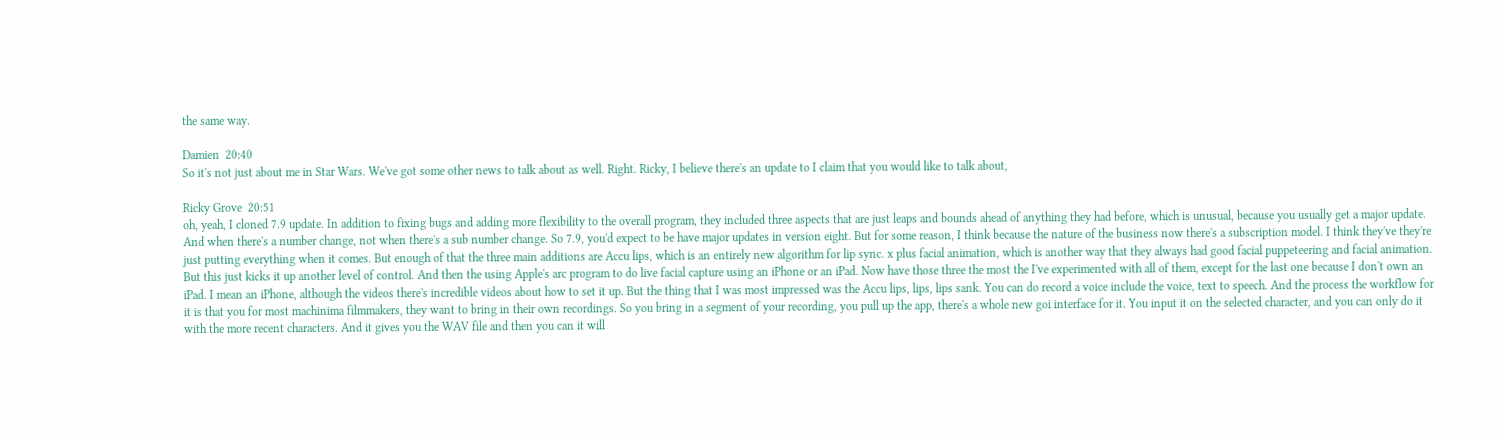the same way.

Damien  20:40
So it's not just about me in Star Wars. We've got some other news to talk about as well. Right. Ricky, I believe there's an update to I claim that you would like to talk about,

Ricky Grove  20:51
oh, yeah, I cloned 7.9 update. In addition to fixing bugs and adding more flexibility to the overall program, they included three aspects that are just leaps and bounds ahead of anything they had before, which is unusual, because you usually get a major update. And when there's a number change, not when there's a sub number change. So 7.9, you'd expect to be have major updates in version eight. But for some reason, I think because the nature of the business now there's a subscription model. I think they've they're just putting everything when it comes. But enough of that the three main additions are Accu lips, which is an entirely new algorithm for lip sync. x plus facial animation, which is another way that they always had good facial puppeteering and facial animation. But this just kicks it up another level of control. And then the using Apple's arc program to do live facial capture using an iPhone or an iPad. Now have those three the most the I've experimented with all of them, except for the last one because I don't own an iPad. I mean an iPhone, although the videos there's incredible videos about how to set it up. But the thing that I was most impressed was the Accu lips, lips, lips sank. You can do record a voice include the voice, text to speech. And the process the workflow for it is that you for most machinima filmmakers, they want to bring in their own recordings. So you bring in a segment of your recording, you pull up the app, there's a whole new goi interface for it. You input it on the selected character, and you can only do it with the more recent characters. And it gives you the WAV file and then you can it will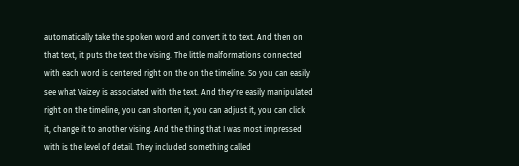automatically take the spoken word and convert it to text. And then on that text, it puts the text the vising. The little malformations connected with each word is centered right on the on the timeline. So you can easily see what Vaizey is associated with the text. And they're easily manipulated right on the timeline, you can shorten it, you can adjust it, you can click it, change it to another vising. And the thing that I was most impressed with is the level of detail. They included something called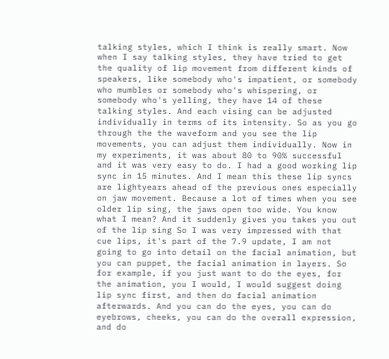talking styles, which I think is really smart. Now when I say talking styles, they have tried to get the quality of lip movement from different kinds of speakers, like somebody who's impatient, or somebody who mumbles or somebody who's whispering, or somebody who's yelling, they have 14 of these talking styles. And each vising can be adjusted individually in terms of its intensity. So as you go through the the waveform and you see the lip movements, you can adjust them individually. Now in my experiments, it was about 80 to 90% successful and it was very easy to do. I had a good working lip sync in 15 minutes. And I mean this these lip syncs are lightyears ahead of the previous ones especially on jaw movement. Because a lot of times when you see older lip sing, the jaws open too wide. You know what I mean? And it suddenly gives you takes you out of the lip sing So I was very impressed with that cue lips, it's part of the 7.9 update, I am not going to go into detail on the facial animation, but you can puppet, the facial animation in layers. So for example, if you just want to do the eyes, for the animation, you I would, I would suggest doing lip sync first, and then do facial animation afterwards. And you can do the eyes, you can do eyebrows, cheeks, you can do the overall expression, and do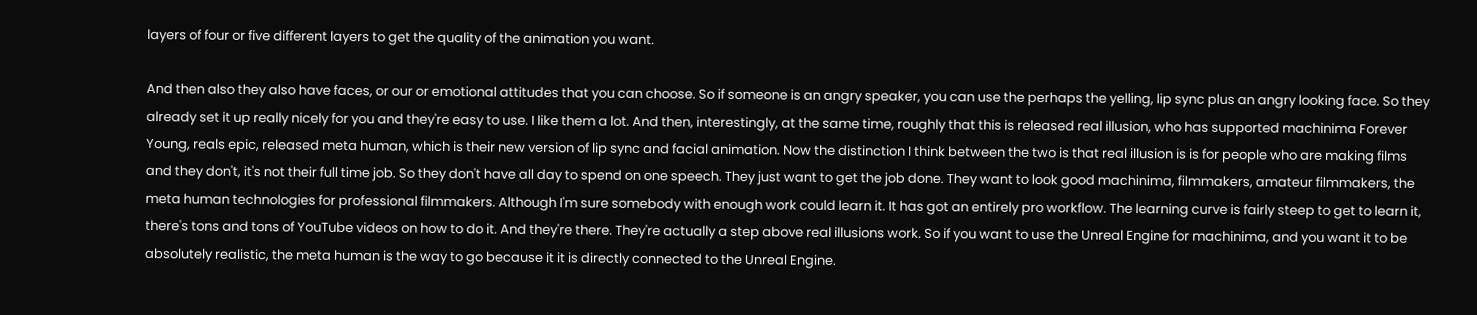layers of four or five different layers to get the quality of the animation you want.

And then also they also have faces, or our or emotional attitudes that you can choose. So if someone is an angry speaker, you can use the perhaps the yelling, lip sync plus an angry looking face. So they already set it up really nicely for you and they're easy to use. I like them a lot. And then, interestingly, at the same time, roughly that this is released real illusion, who has supported machinima Forever Young, reals epic, released meta human, which is their new version of lip sync and facial animation. Now the distinction I think between the two is that real illusion is is for people who are making films and they don't, it's not their full time job. So they don't have all day to spend on one speech. They just want to get the job done. They want to look good machinima, filmmakers, amateur filmmakers, the meta human technologies for professional filmmakers. Although I'm sure somebody with enough work could learn it. It has got an entirely pro workflow. The learning curve is fairly steep to get to learn it, there's tons and tons of YouTube videos on how to do it. And they're there. They're actually a step above real illusions work. So if you want to use the Unreal Engine for machinima, and you want it to be absolutely realistic, the meta human is the way to go because it it is directly connected to the Unreal Engine.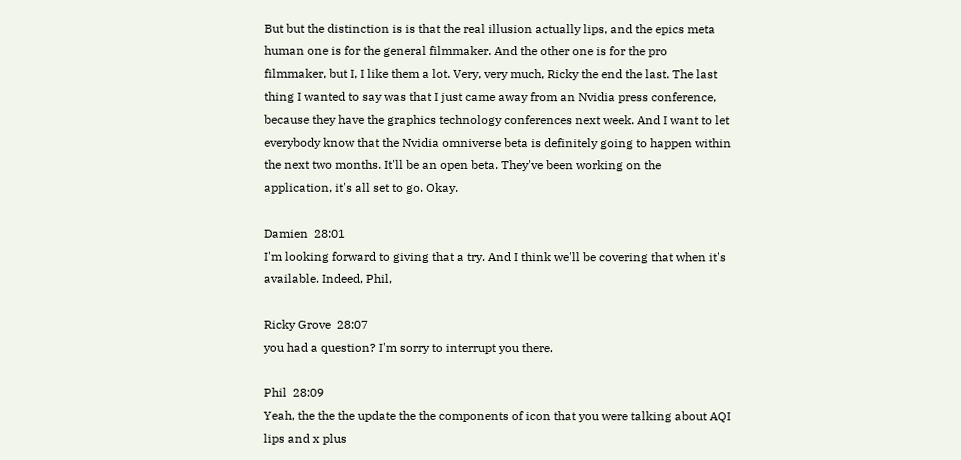But but the distinction is is that the real illusion actually lips, and the epics meta human one is for the general filmmaker. And the other one is for the pro filmmaker, but I, I like them a lot. Very, very much, Ricky the end the last. The last thing I wanted to say was that I just came away from an Nvidia press conference, because they have the graphics technology conferences next week. And I want to let everybody know that the Nvidia omniverse beta is definitely going to happen within the next two months. It'll be an open beta. They've been working on the application, it's all set to go. Okay.

Damien  28:01
I'm looking forward to giving that a try. And I think we'll be covering that when it's available. Indeed, Phil,

Ricky Grove  28:07
you had a question? I'm sorry to interrupt you there.

Phil  28:09
Yeah, the the the update the the components of icon that you were talking about AQI lips and x plus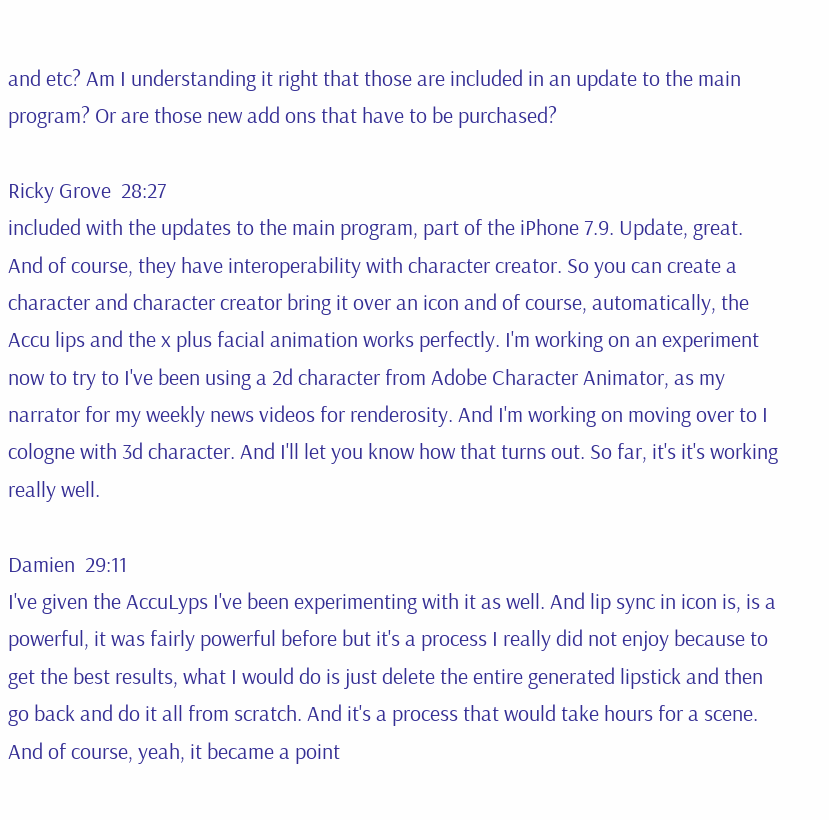and etc? Am I understanding it right that those are included in an update to the main program? Or are those new add ons that have to be purchased?

Ricky Grove  28:27
included with the updates to the main program, part of the iPhone 7.9. Update, great. And of course, they have interoperability with character creator. So you can create a character and character creator bring it over an icon and of course, automatically, the Accu lips and the x plus facial animation works perfectly. I'm working on an experiment now to try to I've been using a 2d character from Adobe Character Animator, as my narrator for my weekly news videos for renderosity. And I'm working on moving over to I cologne with 3d character. And I'll let you know how that turns out. So far, it's it's working really well.

Damien  29:11
I've given the AccuLyps I've been experimenting with it as well. And lip sync in icon is, is a powerful, it was fairly powerful before but it's a process I really did not enjoy because to get the best results, what I would do is just delete the entire generated lipstick and then go back and do it all from scratch. And it's a process that would take hours for a scene. And of course, yeah, it became a point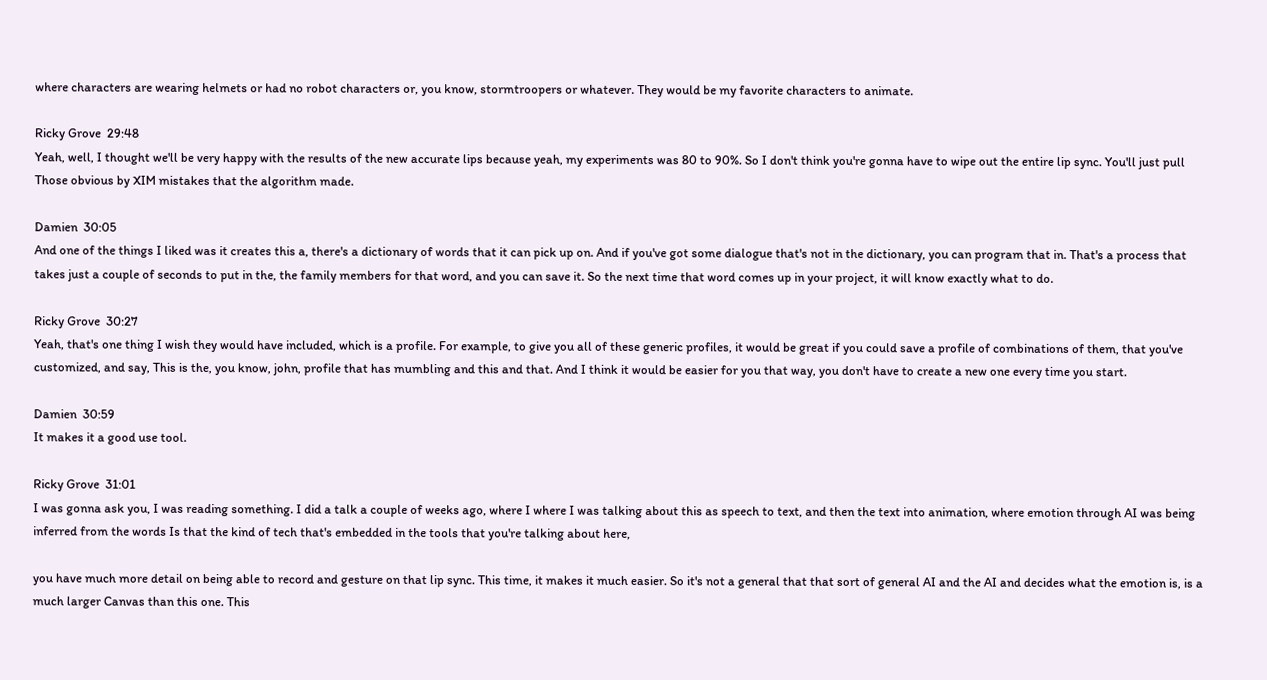where characters are wearing helmets or had no robot characters or, you know, stormtroopers or whatever. They would be my favorite characters to animate.

Ricky Grove  29:48
Yeah, well, I thought we'll be very happy with the results of the new accurate lips because yeah, my experiments was 80 to 90%. So I don't think you're gonna have to wipe out the entire lip sync. You'll just pull Those obvious by XIM mistakes that the algorithm made.

Damien  30:05
And one of the things I liked was it creates this a, there's a dictionary of words that it can pick up on. And if you've got some dialogue that's not in the dictionary, you can program that in. That's a process that takes just a couple of seconds to put in the, the family members for that word, and you can save it. So the next time that word comes up in your project, it will know exactly what to do.

Ricky Grove  30:27
Yeah, that's one thing I wish they would have included, which is a profile. For example, to give you all of these generic profiles, it would be great if you could save a profile of combinations of them, that you've customized, and say, This is the, you know, john, profile that has mumbling and this and that. And I think it would be easier for you that way, you don't have to create a new one every time you start.

Damien  30:59
It makes it a good use tool.

Ricky Grove  31:01
I was gonna ask you, I was reading something. I did a talk a couple of weeks ago, where I where I was talking about this as speech to text, and then the text into animation, where emotion through AI was being inferred from the words Is that the kind of tech that's embedded in the tools that you're talking about here,

you have much more detail on being able to record and gesture on that lip sync. This time, it makes it much easier. So it's not a general that that sort of general AI and the AI and decides what the emotion is, is a much larger Canvas than this one. This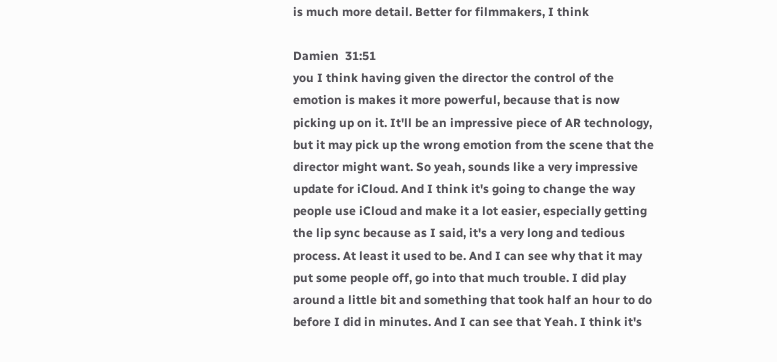is much more detail. Better for filmmakers, I think

Damien  31:51
you I think having given the director the control of the emotion is makes it more powerful, because that is now picking up on it. It'll be an impressive piece of AR technology, but it may pick up the wrong emotion from the scene that the director might want. So yeah, sounds like a very impressive update for iCloud. And I think it's going to change the way people use iCloud and make it a lot easier, especially getting the lip sync because as I said, it's a very long and tedious process. At least it used to be. And I can see why that it may put some people off, go into that much trouble. I did play around a little bit and something that took half an hour to do before I did in minutes. And I can see that Yeah. I think it's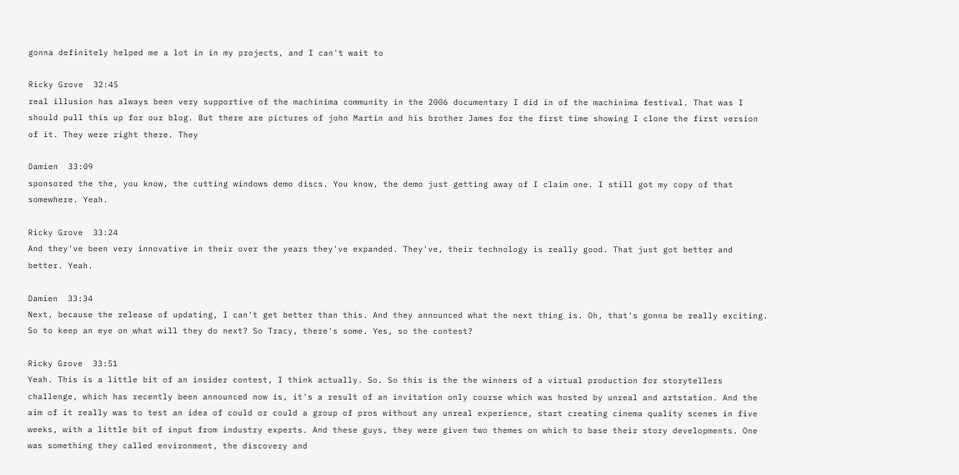gonna definitely helped me a lot in in my projects, and I can't wait to

Ricky Grove  32:45
real illusion has always been very supportive of the machinima community in the 2006 documentary I did in of the machinima festival. That was I should pull this up for our blog. But there are pictures of john Martin and his brother James for the first time showing I clone the first version of it. They were right there. They

Damien  33:09
sponsored the the, you know, the cutting windows demo discs. You know, the demo just getting away of I claim one. I still got my copy of that somewhere. Yeah.

Ricky Grove  33:24
And they've been very innovative in their over the years they've expanded. They've, their technology is really good. That just got better and better. Yeah.

Damien  33:34
Next, because the release of updating, I can't get better than this. And they announced what the next thing is. Oh, that's gonna be really exciting. So to keep an eye on what will they do next? So Tracy, there's some. Yes, so the contest?

Ricky Grove  33:51
Yeah. This is a little bit of an insider contest, I think actually. So. So this is the the winners of a virtual production for storytellers challenge, which has recently been announced now is, it's a result of an invitation only course which was hosted by unreal and artstation. And the aim of it really was to test an idea of could or could a group of pros without any unreal experience, start creating cinema quality scenes in five weeks, with a little bit of input from industry experts. And these guys, they were given two themes on which to base their story developments. One was something they called environment, the discovery and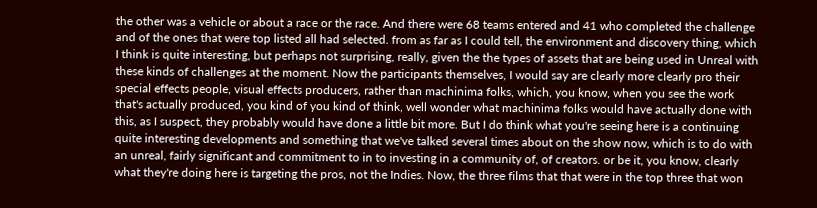the other was a vehicle or about a race or the race. And there were 68 teams entered and 41 who completed the challenge and of the ones that were top listed all had selected. from as far as I could tell, the environment and discovery thing, which I think is quite interesting, but perhaps not surprising, really, given the the types of assets that are being used in Unreal with these kinds of challenges at the moment. Now the participants themselves, I would say are clearly more clearly pro their special effects people, visual effects producers, rather than machinima folks, which, you know, when you see the work that's actually produced, you kind of you kind of think, well wonder what machinima folks would have actually done with this, as I suspect, they probably would have done a little bit more. But I do think what you're seeing here is a continuing quite interesting developments and something that we've talked several times about on the show now, which is to do with an unreal, fairly significant and commitment to in to investing in a community of, of creators. or be it, you know, clearly what they're doing here is targeting the pros, not the Indies. Now, the three films that that were in the top three that won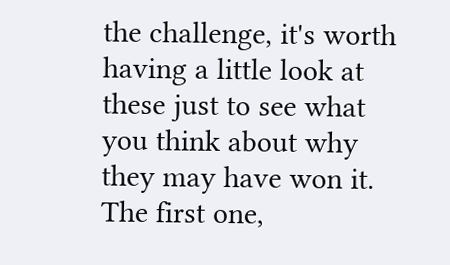the challenge, it's worth having a little look at these just to see what you think about why they may have won it. The first one,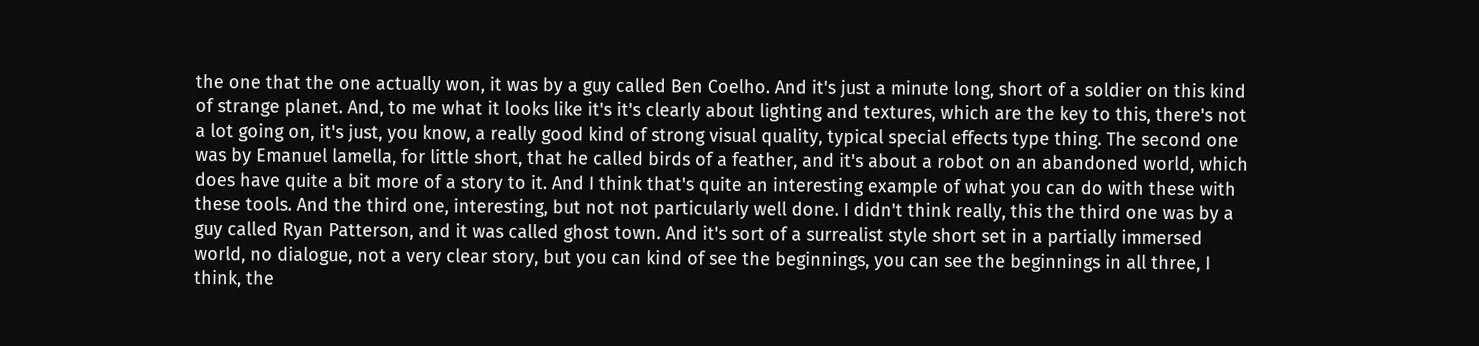the one that the one actually won, it was by a guy called Ben Coelho. And it's just a minute long, short of a soldier on this kind of strange planet. And, to me what it looks like it's it's clearly about lighting and textures, which are the key to this, there's not a lot going on, it's just, you know, a really good kind of strong visual quality, typical special effects type thing. The second one was by Emanuel lamella, for little short, that he called birds of a feather, and it's about a robot on an abandoned world, which does have quite a bit more of a story to it. And I think that's quite an interesting example of what you can do with these with these tools. And the third one, interesting, but not not particularly well done. I didn't think really, this the third one was by a guy called Ryan Patterson, and it was called ghost town. And it's sort of a surrealist style short set in a partially immersed world, no dialogue, not a very clear story, but you can kind of see the beginnings, you can see the beginnings in all three, I think, the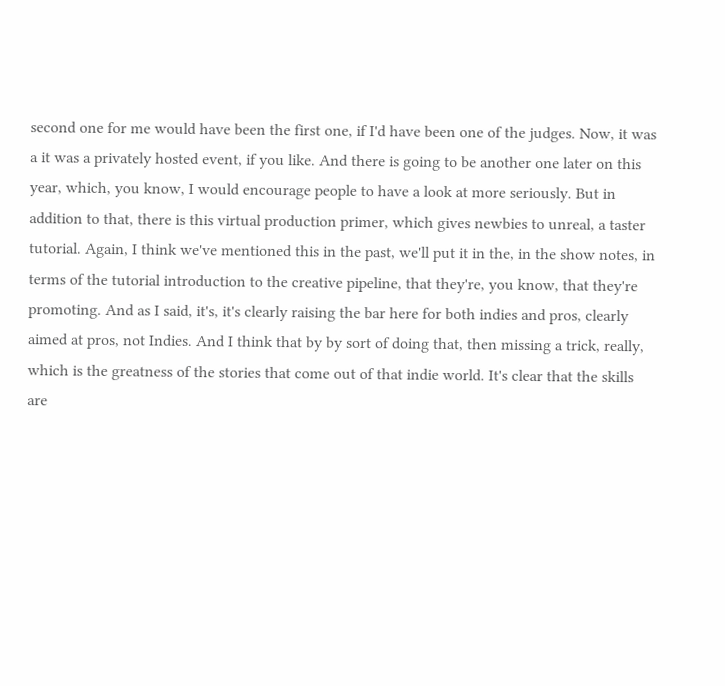second one for me would have been the first one, if I'd have been one of the judges. Now, it was a it was a privately hosted event, if you like. And there is going to be another one later on this year, which, you know, I would encourage people to have a look at more seriously. But in addition to that, there is this virtual production primer, which gives newbies to unreal, a taster tutorial. Again, I think we've mentioned this in the past, we'll put it in the, in the show notes, in terms of the tutorial introduction to the creative pipeline, that they're, you know, that they're promoting. And as I said, it's, it's clearly raising the bar here for both indies and pros, clearly aimed at pros, not Indies. And I think that by by sort of doing that, then missing a trick, really, which is the greatness of the stories that come out of that indie world. It's clear that the skills are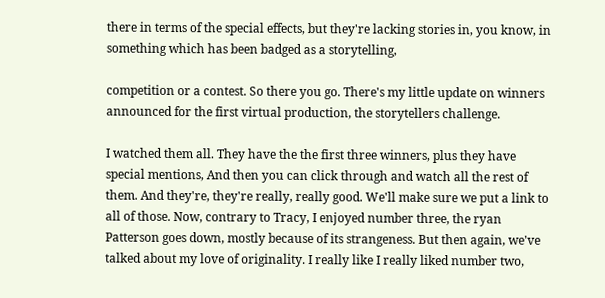there in terms of the special effects, but they're lacking stories in, you know, in something which has been badged as a storytelling,

competition or a contest. So there you go. There's my little update on winners announced for the first virtual production, the storytellers challenge.

I watched them all. They have the the first three winners, plus they have special mentions, And then you can click through and watch all the rest of them. And they're, they're really, really good. We'll make sure we put a link to all of those. Now, contrary to Tracy, I enjoyed number three, the ryan Patterson goes down, mostly because of its strangeness. But then again, we've talked about my love of originality. I really like I really liked number two,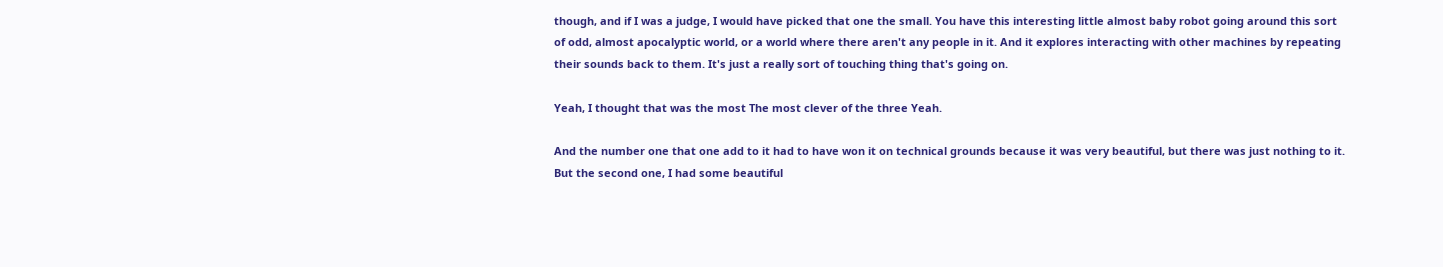though, and if I was a judge, I would have picked that one the small. You have this interesting little almost baby robot going around this sort of odd, almost apocalyptic world, or a world where there aren't any people in it. And it explores interacting with other machines by repeating their sounds back to them. It's just a really sort of touching thing that's going on.

Yeah, I thought that was the most The most clever of the three Yeah.

And the number one that one add to it had to have won it on technical grounds because it was very beautiful, but there was just nothing to it. But the second one, I had some beautiful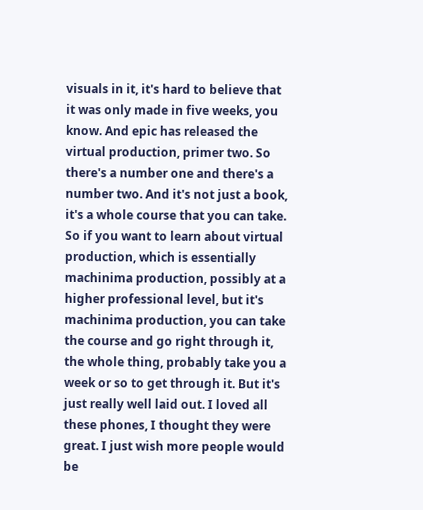visuals in it, it's hard to believe that it was only made in five weeks, you know. And epic has released the virtual production, primer two. So there's a number one and there's a number two. And it's not just a book, it's a whole course that you can take. So if you want to learn about virtual production, which is essentially machinima production, possibly at a higher professional level, but it's machinima production, you can take the course and go right through it, the whole thing, probably take you a week or so to get through it. But it's just really well laid out. I loved all these phones, I thought they were great. I just wish more people would be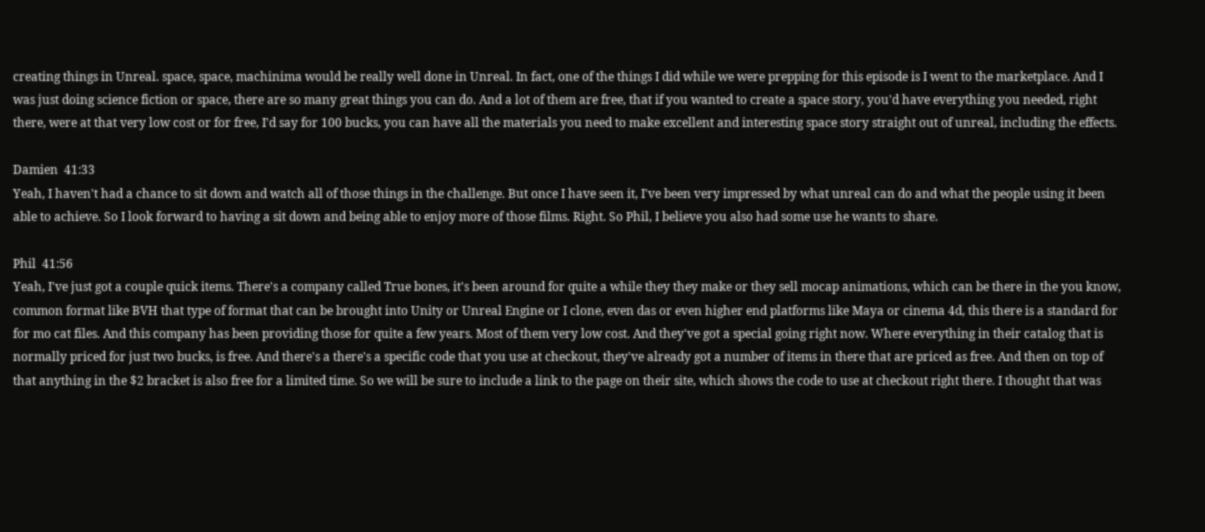creating things in Unreal. space, space, machinima would be really well done in Unreal. In fact, one of the things I did while we were prepping for this episode is I went to the marketplace. And I was just doing science fiction or space, there are so many great things you can do. And a lot of them are free, that if you wanted to create a space story, you'd have everything you needed, right there, were at that very low cost or for free, I'd say for 100 bucks, you can have all the materials you need to make excellent and interesting space story straight out of unreal, including the effects.

Damien  41:33
Yeah, I haven't had a chance to sit down and watch all of those things in the challenge. But once I have seen it, I've been very impressed by what unreal can do and what the people using it been able to achieve. So I look forward to having a sit down and being able to enjoy more of those films. Right. So Phil, I believe you also had some use he wants to share.

Phil  41:56
Yeah, I've just got a couple quick items. There's a company called True bones, it's been around for quite a while they they make or they sell mocap animations, which can be there in the you know, common format like BVH that type of format that can be brought into Unity or Unreal Engine or I clone, even das or even higher end platforms like Maya or cinema 4d, this there is a standard for for mo cat files. And this company has been providing those for quite a few years. Most of them very low cost. And they've got a special going right now. Where everything in their catalog that is normally priced for just two bucks, is free. And there's a there's a specific code that you use at checkout, they've already got a number of items in there that are priced as free. And then on top of that anything in the $2 bracket is also free for a limited time. So we will be sure to include a link to the page on their site, which shows the code to use at checkout right there. I thought that was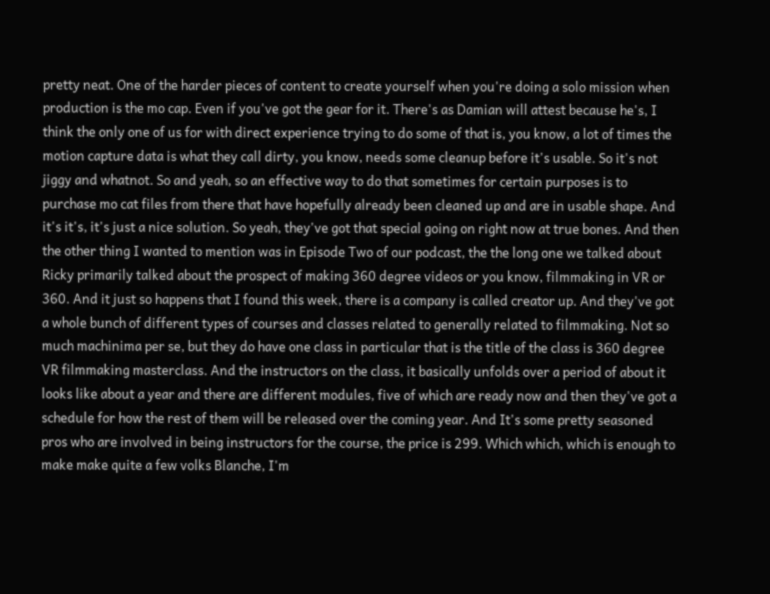pretty neat. One of the harder pieces of content to create yourself when you're doing a solo mission when production is the mo cap. Even if you've got the gear for it. There's as Damian will attest because he's, I think the only one of us for with direct experience trying to do some of that is, you know, a lot of times the motion capture data is what they call dirty, you know, needs some cleanup before it's usable. So it's not jiggy and whatnot. So and yeah, so an effective way to do that sometimes for certain purposes is to purchase mo cat files from there that have hopefully already been cleaned up and are in usable shape. And it's it's, it's just a nice solution. So yeah, they've got that special going on right now at true bones. And then the other thing I wanted to mention was in Episode Two of our podcast, the the long one we talked about Ricky primarily talked about the prospect of making 360 degree videos or you know, filmmaking in VR or 360. And it just so happens that I found this week, there is a company is called creator up. And they've got a whole bunch of different types of courses and classes related to generally related to filmmaking. Not so much machinima per se, but they do have one class in particular that is the title of the class is 360 degree VR filmmaking masterclass. And the instructors on the class, it basically unfolds over a period of about it looks like about a year and there are different modules, five of which are ready now and then they've got a schedule for how the rest of them will be released over the coming year. And It's some pretty seasoned pros who are involved in being instructors for the course, the price is 299. Which which, which is enough to make make quite a few volks Blanche, I'm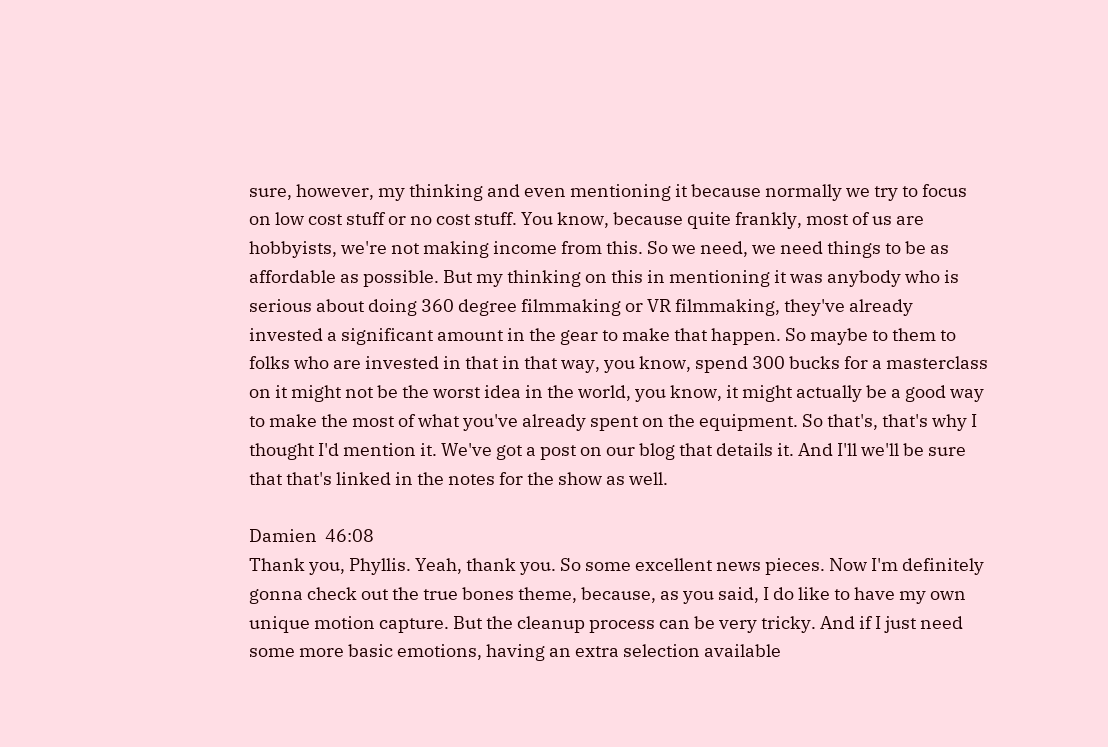sure, however, my thinking and even mentioning it because normally we try to focus on low cost stuff or no cost stuff. You know, because quite frankly, most of us are hobbyists, we're not making income from this. So we need, we need things to be as affordable as possible. But my thinking on this in mentioning it was anybody who is serious about doing 360 degree filmmaking or VR filmmaking, they've already invested a significant amount in the gear to make that happen. So maybe to them to folks who are invested in that in that way, you know, spend 300 bucks for a masterclass on it might not be the worst idea in the world, you know, it might actually be a good way to make the most of what you've already spent on the equipment. So that's, that's why I thought I'd mention it. We've got a post on our blog that details it. And I'll we'll be sure that that's linked in the notes for the show as well.

Damien  46:08
Thank you, Phyllis. Yeah, thank you. So some excellent news pieces. Now I'm definitely gonna check out the true bones theme, because, as you said, I do like to have my own unique motion capture. But the cleanup process can be very tricky. And if I just need some more basic emotions, having an extra selection available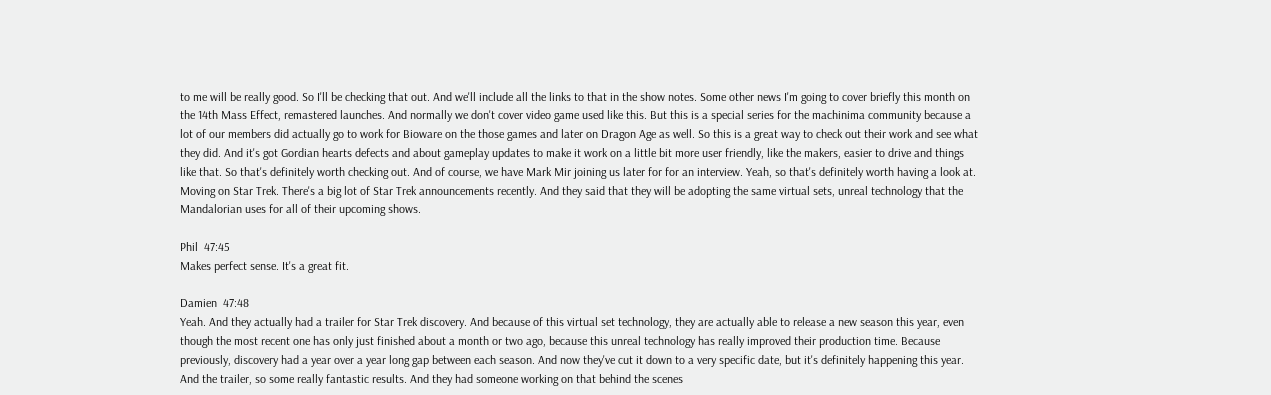to me will be really good. So I'll be checking that out. And we'll include all the links to that in the show notes. Some other news I'm going to cover briefly this month on the 14th Mass Effect, remastered launches. And normally we don't cover video game used like this. But this is a special series for the machinima community because a lot of our members did actually go to work for Bioware on the those games and later on Dragon Age as well. So this is a great way to check out their work and see what they did. And it's got Gordian hearts defects and about gameplay updates to make it work on a little bit more user friendly, like the makers, easier to drive and things like that. So that's definitely worth checking out. And of course, we have Mark Mir joining us later for for an interview. Yeah, so that's definitely worth having a look at. Moving on Star Trek. There's a big lot of Star Trek announcements recently. And they said that they will be adopting the same virtual sets, unreal technology that the Mandalorian uses for all of their upcoming shows.

Phil  47:45
Makes perfect sense. It's a great fit.

Damien  47:48
Yeah. And they actually had a trailer for Star Trek discovery. And because of this virtual set technology, they are actually able to release a new season this year, even though the most recent one has only just finished about a month or two ago, because this unreal technology has really improved their production time. Because previously, discovery had a year over a year long gap between each season. And now they've cut it down to a very specific date, but it's definitely happening this year. And the trailer, so some really fantastic results. And they had someone working on that behind the scenes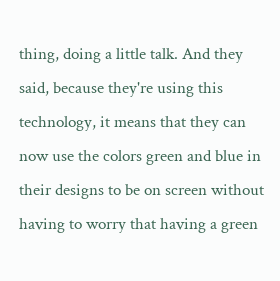thing, doing a little talk. And they said, because they're using this technology, it means that they can now use the colors green and blue in their designs to be on screen without having to worry that having a green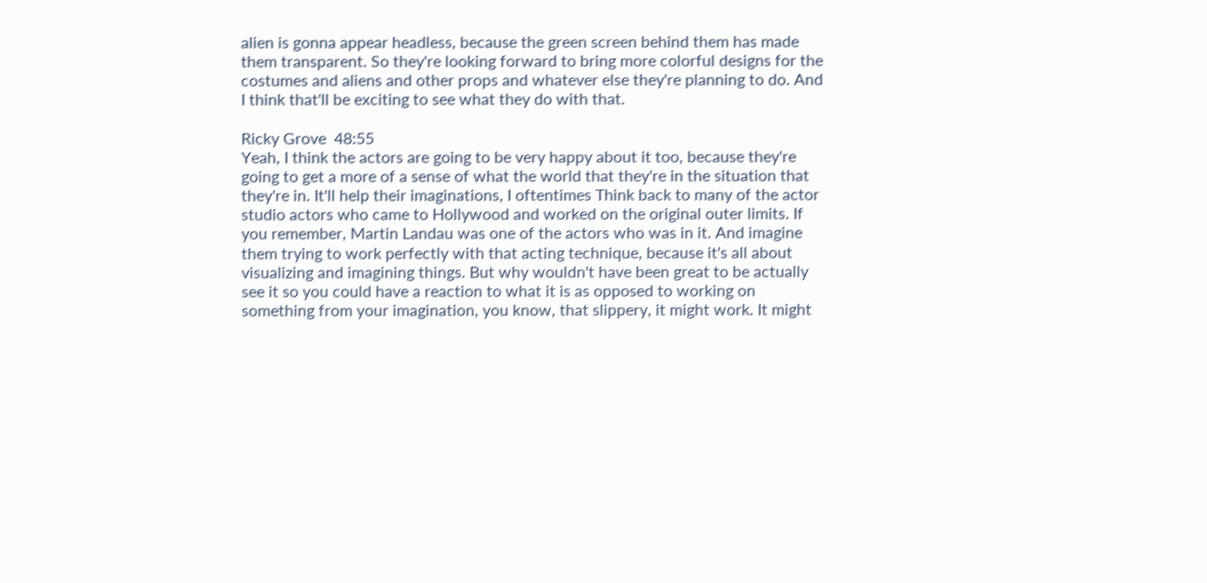alien is gonna appear headless, because the green screen behind them has made them transparent. So they're looking forward to bring more colorful designs for the costumes and aliens and other props and whatever else they're planning to do. And I think that'll be exciting to see what they do with that.

Ricky Grove  48:55
Yeah, I think the actors are going to be very happy about it too, because they're going to get a more of a sense of what the world that they're in the situation that they're in. It'll help their imaginations, I oftentimes Think back to many of the actor studio actors who came to Hollywood and worked on the original outer limits. If you remember, Martin Landau was one of the actors who was in it. And imagine them trying to work perfectly with that acting technique, because it's all about visualizing and imagining things. But why wouldn't have been great to be actually see it so you could have a reaction to what it is as opposed to working on something from your imagination, you know, that slippery, it might work. It might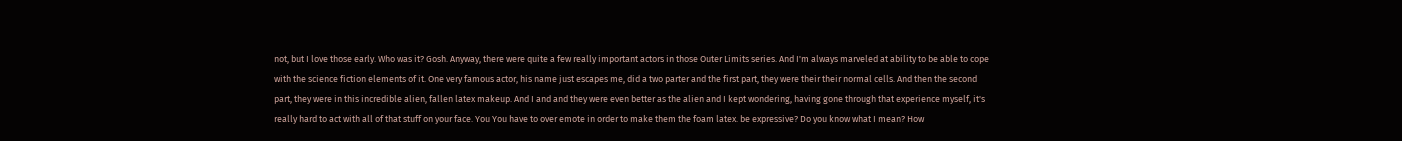not, but I love those early. Who was it? Gosh. Anyway, there were quite a few really important actors in those Outer Limits series. And I'm always marveled at ability to be able to cope with the science fiction elements of it. One very famous actor, his name just escapes me, did a two parter and the first part, they were their their normal cells. And then the second part, they were in this incredible alien, fallen latex makeup. And I and and they were even better as the alien and I kept wondering, having gone through that experience myself, it's really hard to act with all of that stuff on your face. You You have to over emote in order to make them the foam latex. be expressive? Do you know what I mean? How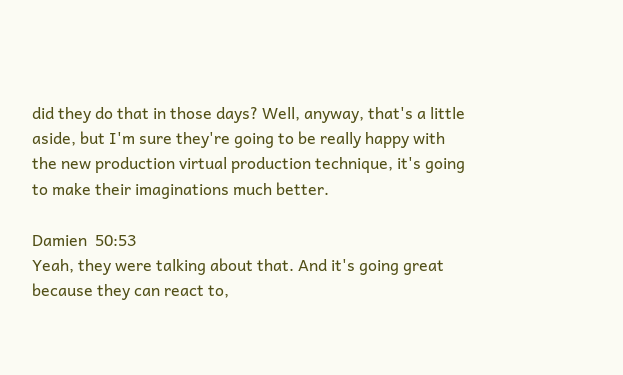did they do that in those days? Well, anyway, that's a little aside, but I'm sure they're going to be really happy with the new production virtual production technique, it's going to make their imaginations much better.

Damien  50:53
Yeah, they were talking about that. And it's going great because they can react to,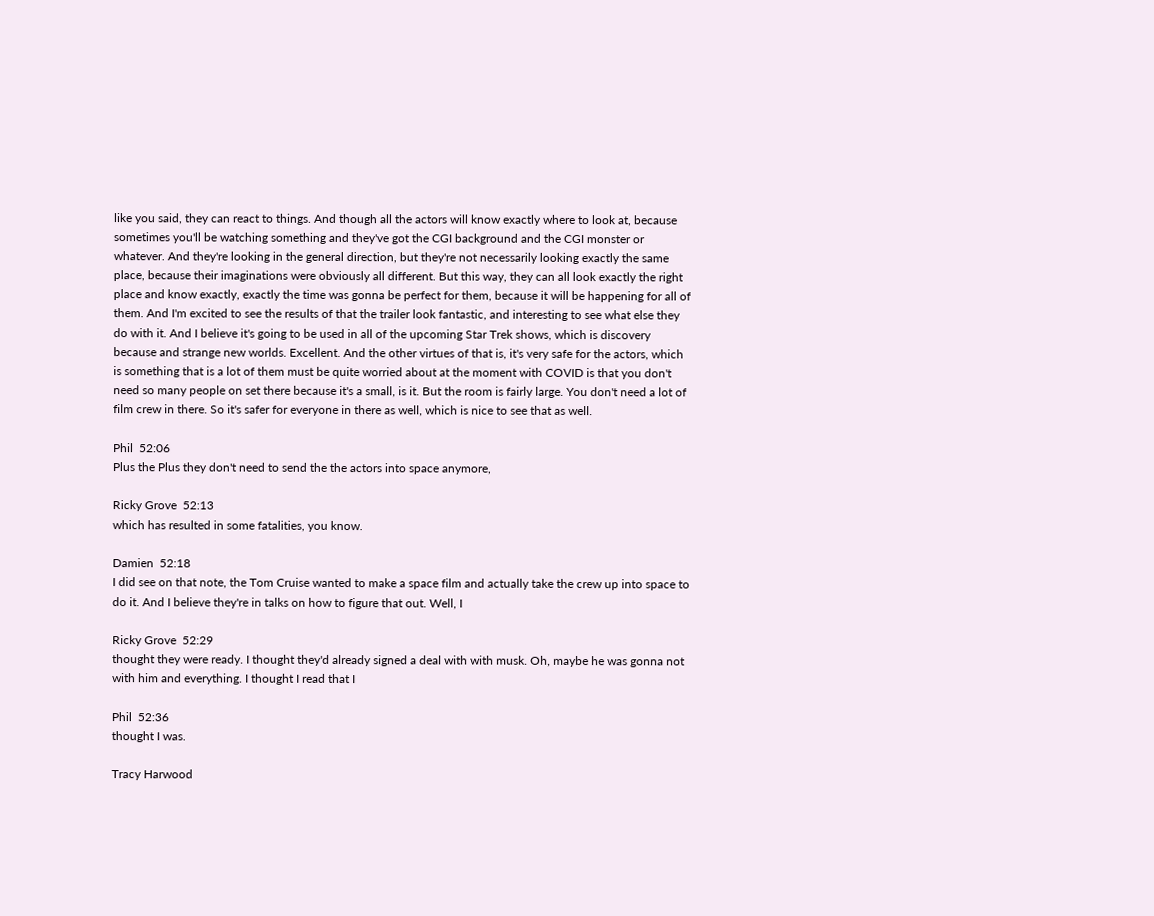like you said, they can react to things. And though all the actors will know exactly where to look at, because sometimes you'll be watching something and they've got the CGI background and the CGI monster or whatever. And they're looking in the general direction, but they're not necessarily looking exactly the same place, because their imaginations were obviously all different. But this way, they can all look exactly the right place and know exactly, exactly the time was gonna be perfect for them, because it will be happening for all of them. And I'm excited to see the results of that the trailer look fantastic, and interesting to see what else they do with it. And I believe it's going to be used in all of the upcoming Star Trek shows, which is discovery because and strange new worlds. Excellent. And the other virtues of that is, it's very safe for the actors, which is something that is a lot of them must be quite worried about at the moment with COVID is that you don't need so many people on set there because it's a small, is it. But the room is fairly large. You don't need a lot of film crew in there. So it's safer for everyone in there as well, which is nice to see that as well.

Phil  52:06
Plus the Plus they don't need to send the the actors into space anymore,

Ricky Grove  52:13
which has resulted in some fatalities, you know.

Damien  52:18
I did see on that note, the Tom Cruise wanted to make a space film and actually take the crew up into space to do it. And I believe they're in talks on how to figure that out. Well, I

Ricky Grove  52:29
thought they were ready. I thought they'd already signed a deal with with musk. Oh, maybe he was gonna not with him and everything. I thought I read that I

Phil  52:36
thought I was.

Tracy Harwood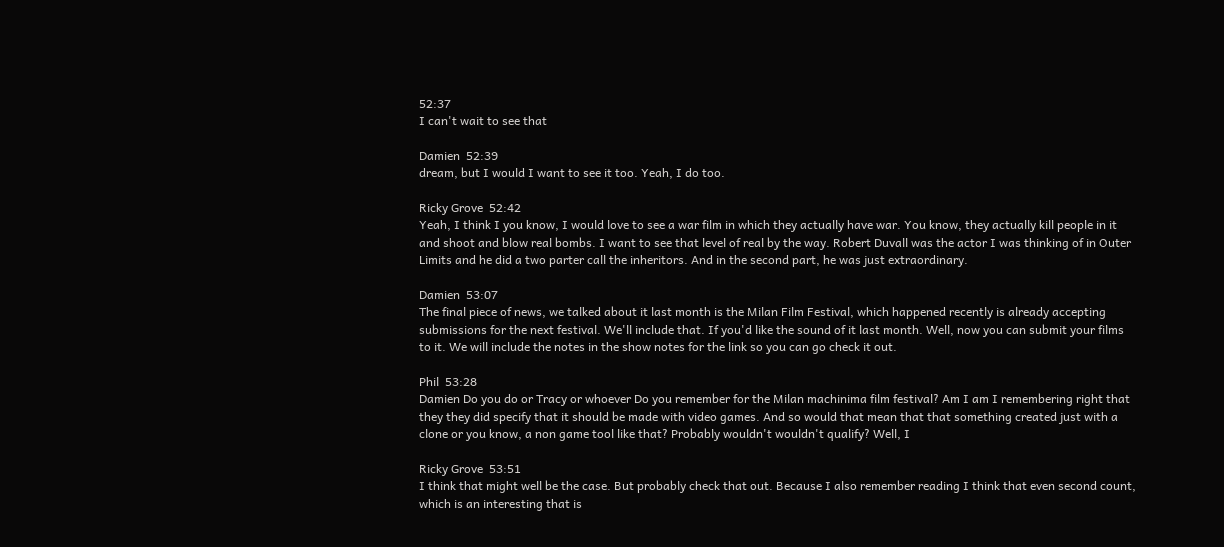52:37
I can't wait to see that

Damien  52:39
dream, but I would I want to see it too. Yeah, I do too.

Ricky Grove  52:42
Yeah, I think I you know, I would love to see a war film in which they actually have war. You know, they actually kill people in it and shoot and blow real bombs. I want to see that level of real by the way. Robert Duvall was the actor I was thinking of in Outer Limits and he did a two parter call the inheritors. And in the second part, he was just extraordinary.

Damien  53:07
The final piece of news, we talked about it last month is the Milan Film Festival, which happened recently is already accepting submissions for the next festival. We'll include that. If you'd like the sound of it last month. Well, now you can submit your films to it. We will include the notes in the show notes for the link so you can go check it out.

Phil  53:28
Damien Do you do or Tracy or whoever Do you remember for the Milan machinima film festival? Am I am I remembering right that they they did specify that it should be made with video games. And so would that mean that that something created just with a clone or you know, a non game tool like that? Probably wouldn't wouldn't qualify? Well, I

Ricky Grove  53:51
I think that might well be the case. But probably check that out. Because I also remember reading I think that even second count, which is an interesting that is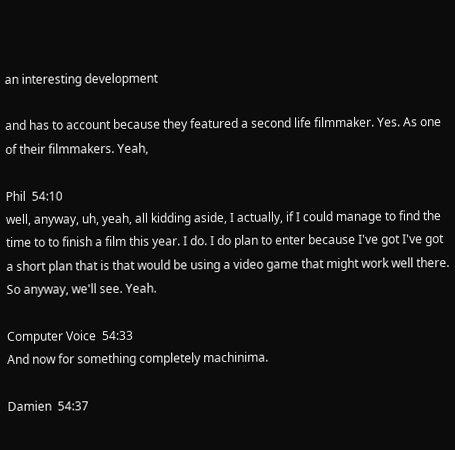an interesting development

and has to account because they featured a second life filmmaker. Yes. As one of their filmmakers. Yeah,

Phil  54:10
well, anyway, uh, yeah, all kidding aside, I actually, if I could manage to find the time to to finish a film this year. I do. I do plan to enter because I've got I've got a short plan that is that would be using a video game that might work well there. So anyway, we'll see. Yeah.

Computer Voice  54:33
And now for something completely machinima.

Damien  54:37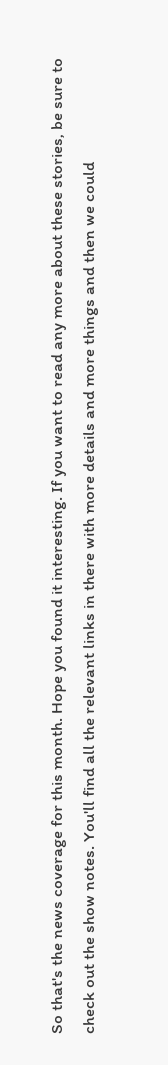So that's the news coverage for this month. Hope you found it interesting. If you want to read any more about these stories, be sure to check out the show notes. You'll find all the relevant links in there with more details and more things and then we could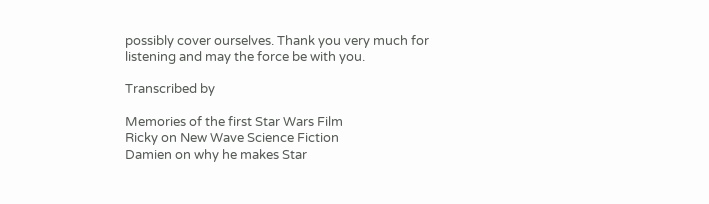possibly cover ourselves. Thank you very much for listening and may the force be with you.

Transcribed by

Memories of the first Star Wars Film
Ricky on New Wave Science Fiction
Damien on why he makes Star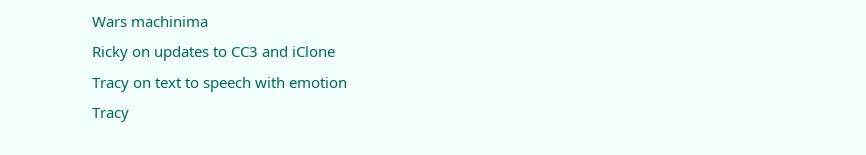Wars machinima
Ricky on updates to CC3 and iClone
Tracy on text to speech with emotion
Tracy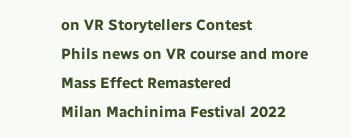on VR Storytellers Contest
Phils news on VR course and more
Mass Effect Remastered
Milan Machinima Festival 2022